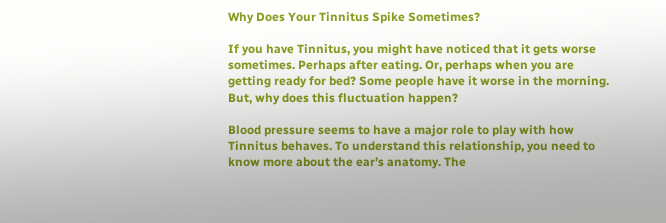Why Does Your Tinnitus Spike Sometimes?

If you have Tinnitus, you might have noticed that it gets worse sometimes. Perhaps after eating. Or, perhaps when you are getting ready for bed? Some people have it worse in the morning. But, why does this fluctuation happen?

Blood pressure seems to have a major role to play with how Tinnitus behaves. To understand this relationship, you need to know more about the ear’s anatomy. The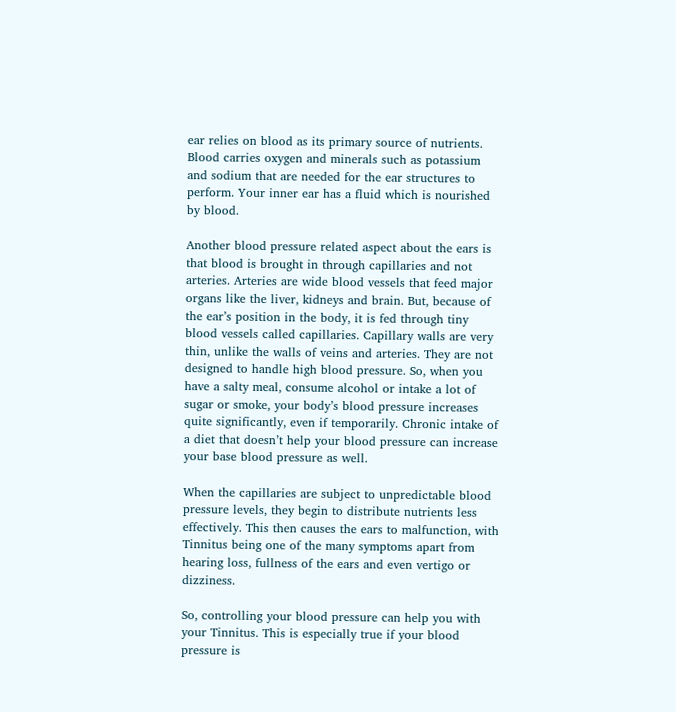ear relies on blood as its primary source of nutrients. Blood carries oxygen and minerals such as potassium and sodium that are needed for the ear structures to perform. Your inner ear has a fluid which is nourished by blood.

Another blood pressure related aspect about the ears is that blood is brought in through capillaries and not arteries. Arteries are wide blood vessels that feed major organs like the liver, kidneys and brain. But, because of the ear’s position in the body, it is fed through tiny blood vessels called capillaries. Capillary walls are very thin, unlike the walls of veins and arteries. They are not designed to handle high blood pressure. So, when you have a salty meal, consume alcohol or intake a lot of sugar or smoke, your body’s blood pressure increases quite significantly, even if temporarily. Chronic intake of a diet that doesn’t help your blood pressure can increase your base blood pressure as well.

When the capillaries are subject to unpredictable blood pressure levels, they begin to distribute nutrients less effectively. This then causes the ears to malfunction, with Tinnitus being one of the many symptoms apart from hearing loss, fullness of the ears and even vertigo or dizziness.

So, controlling your blood pressure can help you with your Tinnitus. This is especially true if your blood pressure is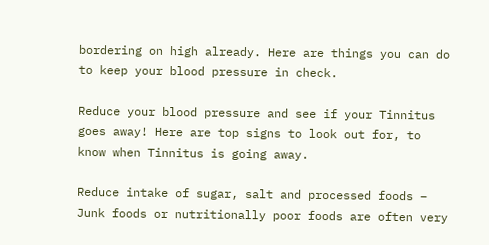bordering on high already. Here are things you can do to keep your blood pressure in check.

Reduce your blood pressure and see if your Tinnitus goes away! Here are top signs to look out for, to know when Tinnitus is going away.

Reduce intake of sugar, salt and processed foods – Junk foods or nutritionally poor foods are often very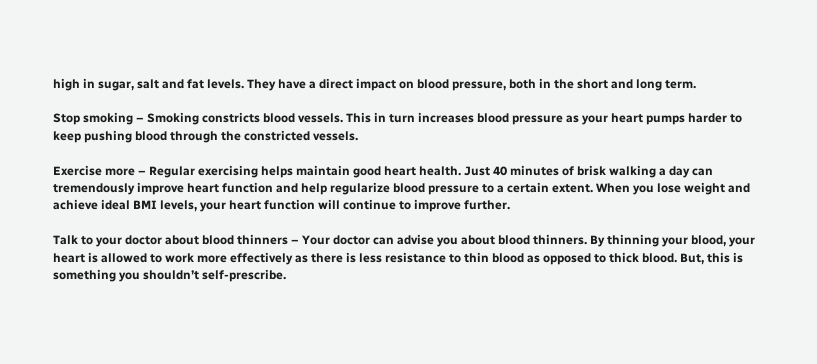high in sugar, salt and fat levels. They have a direct impact on blood pressure, both in the short and long term.

Stop smoking – Smoking constricts blood vessels. This in turn increases blood pressure as your heart pumps harder to keep pushing blood through the constricted vessels.

Exercise more – Regular exercising helps maintain good heart health. Just 40 minutes of brisk walking a day can tremendously improve heart function and help regularize blood pressure to a certain extent. When you lose weight and achieve ideal BMI levels, your heart function will continue to improve further.

Talk to your doctor about blood thinners – Your doctor can advise you about blood thinners. By thinning your blood, your heart is allowed to work more effectively as there is less resistance to thin blood as opposed to thick blood. But, this is something you shouldn’t self-prescribe.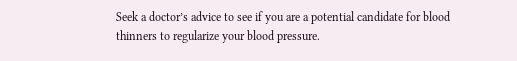Seek a doctor’s advice to see if you are a potential candidate for blood thinners to regularize your blood pressure.